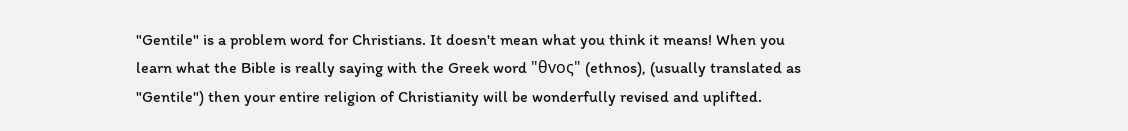"Gentile" is a problem word for Christians. It doesn't mean what you think it means! When you learn what the Bible is really saying with the Greek word "θvoς" (ethnos), (usually translated as "Gentile") then your entire religion of Christianity will be wonderfully revised and uplifted.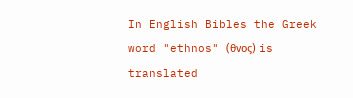In English Bibles the Greek word "ethnos" (θvoς) is translated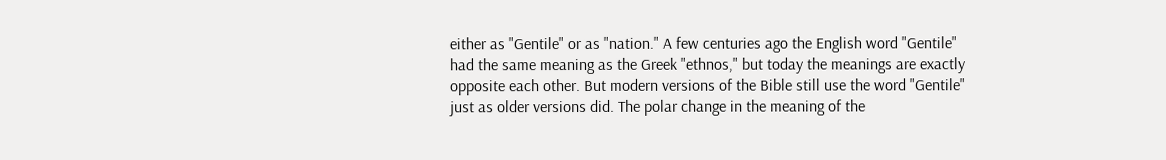either as "Gentile" or as "nation." A few centuries ago the English word "Gentile" had the same meaning as the Greek "ethnos," but today the meanings are exactly opposite each other. But modern versions of the Bible still use the word "Gentile" just as older versions did. The polar change in the meaning of the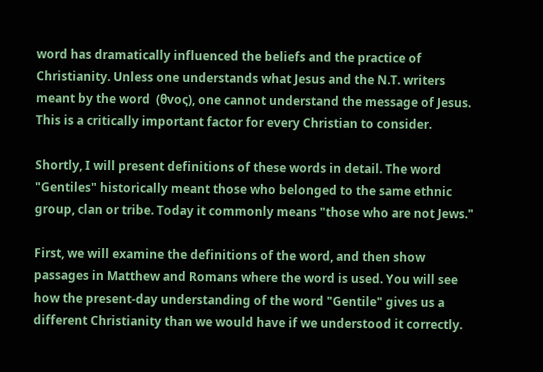word has dramatically influenced the beliefs and the practice of Christianity. Unless one understands what Jesus and the N.T. writers meant by the word  (θvoς), one cannot understand the message of Jesus. This is a critically important factor for every Christian to consider.

Shortly, I will present definitions of these words in detail. The word "Gentiles" historically meant those who belonged to the same ethnic group, clan or tribe. Today it commonly means "those who are not Jews."

First, we will examine the definitions of the word, and then show passages in Matthew and Romans where the word is used. You will see how the present-day understanding of the word "Gentile" gives us a different Christianity than we would have if we understood it correctly.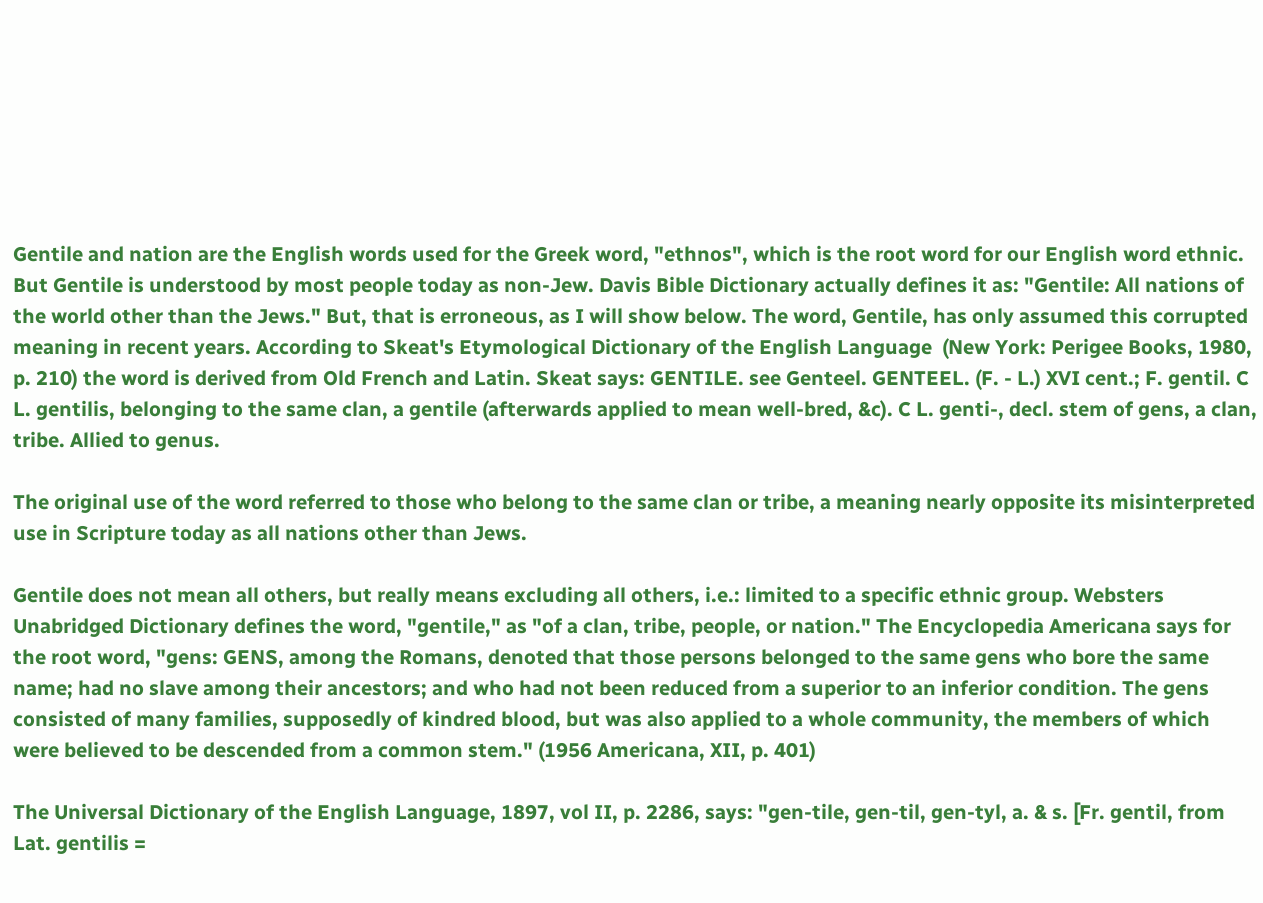Gentile and nation are the English words used for the Greek word, "ethnos", which is the root word for our English word ethnic. But Gentile is understood by most people today as non-Jew. Davis Bible Dictionary actually defines it as: "Gentile: All nations of the world other than the Jews." But, that is erroneous, as I will show below. The word, Gentile, has only assumed this corrupted meaning in recent years. According to Skeat's Etymological Dictionary of the English Language  (New York: Perigee Books, 1980, p. 210) the word is derived from Old French and Latin. Skeat says: GENTILE. see Genteel. GENTEEL. (F. - L.) XVI cent.; F. gentil. C L. gentilis, belonging to the same clan, a gentile (afterwards applied to mean well-bred, &c). C L. genti-, decl. stem of gens, a clan, tribe. Allied to genus.

The original use of the word referred to those who belong to the same clan or tribe, a meaning nearly opposite its misinterpreted use in Scripture today as all nations other than Jews.

Gentile does not mean all others, but really means excluding all others, i.e.: limited to a specific ethnic group. Websters Unabridged Dictionary defines the word, "gentile," as "of a clan, tribe, people, or nation." The Encyclopedia Americana says for the root word, "gens: GENS, among the Romans, denoted that those persons belonged to the same gens who bore the same name; had no slave among their ancestors; and who had not been reduced from a superior to an inferior condition. The gens consisted of many families, supposedly of kindred blood, but was also applied to a whole community, the members of which were believed to be descended from a common stem." (1956 Americana, XII, p. 401)

The Universal Dictionary of the English Language, 1897, vol II, p. 2286, says: "gen-tile, gen-til, gen-tyl, a. & s. [Fr. gentil, from Lat. gentilis =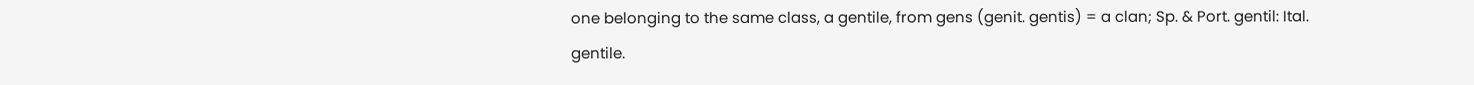one belonging to the same class, a gentile, from gens (genit. gentis) = a clan; Sp. & Port. gentil: Ital. gentile.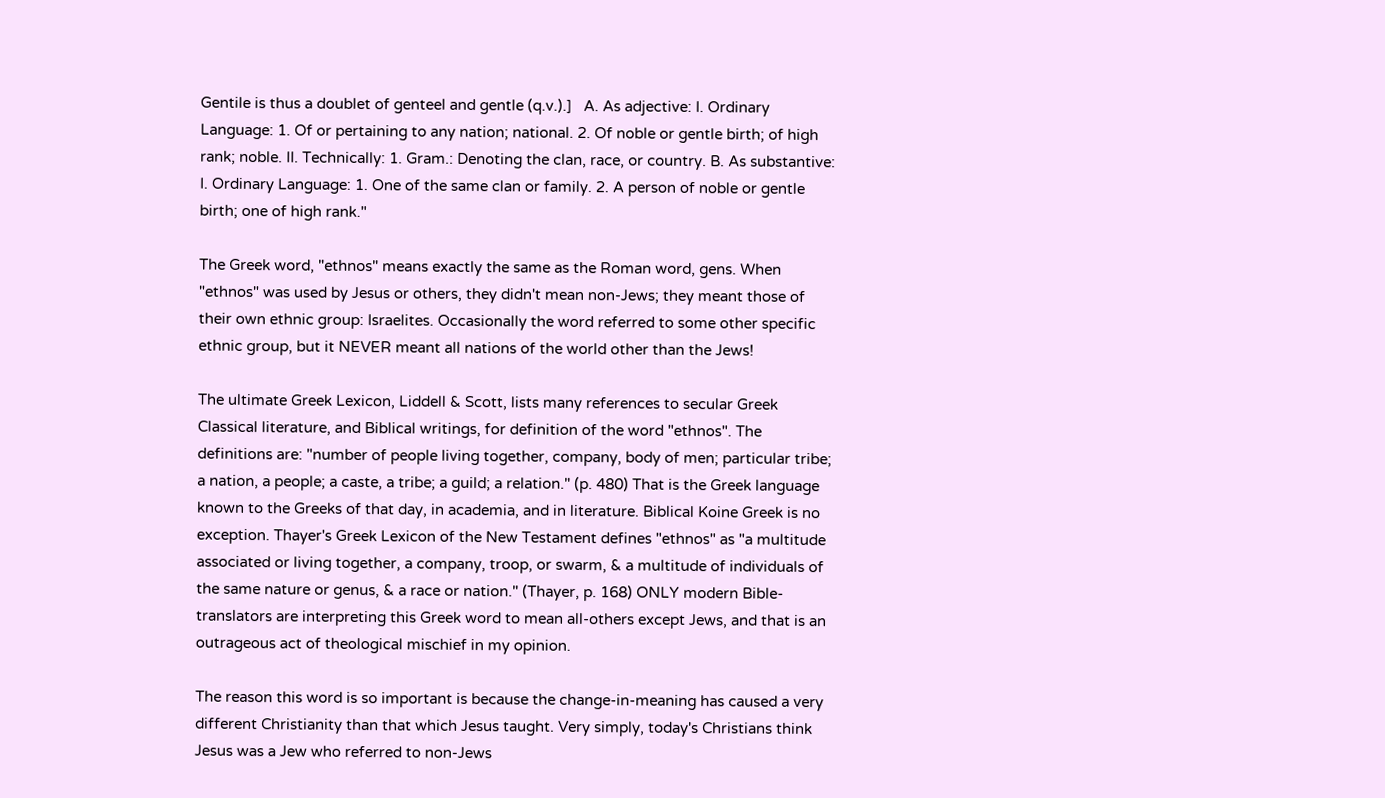Gentile is thus a doublet of genteel and gentle (q.v.).]   A. As adjective: I. Ordinary Language: 1. Of or pertaining to any nation; national. 2. Of noble or gentle birth; of high rank; noble. II. Technically: 1. Gram.: Denoting the clan, race, or country. B. As substantive: I. Ordinary Language: 1. One of the same clan or family. 2. A person of noble or gentle birth; one of high rank."

The Greek word, "ethnos" means exactly the same as the Roman word, gens. When "ethnos" was used by Jesus or others, they didn't mean non-Jews; they meant those of their own ethnic group: Israelites. Occasionally the word referred to some other specific ethnic group, but it NEVER meant all nations of the world other than the Jews!

The ultimate Greek Lexicon, Liddell & Scott, lists many references to secular Greek Classical literature, and Biblical writings, for definition of the word "ethnos". The definitions are: "number of people living together, company, body of men; particular tribe; a nation, a people; a caste, a tribe; a guild; a relation." (p. 480) That is the Greek language known to the Greeks of that day, in academia, and in literature. Biblical Koine Greek is no exception. Thayer's Greek Lexicon of the New Testament defines "ethnos" as "a multitude associated or living together, a company, troop, or swarm, & a multitude of individuals of the same nature or genus, & a race or nation." (Thayer, p. 168) ONLY modern Bible-translators are interpreting this Greek word to mean all-others except Jews, and that is an outrageous act of theological mischief in my opinion.

The reason this word is so important is because the change-in-meaning has caused a very different Christianity than that which Jesus taught. Very simply, today's Christians think Jesus was a Jew who referred to non-Jews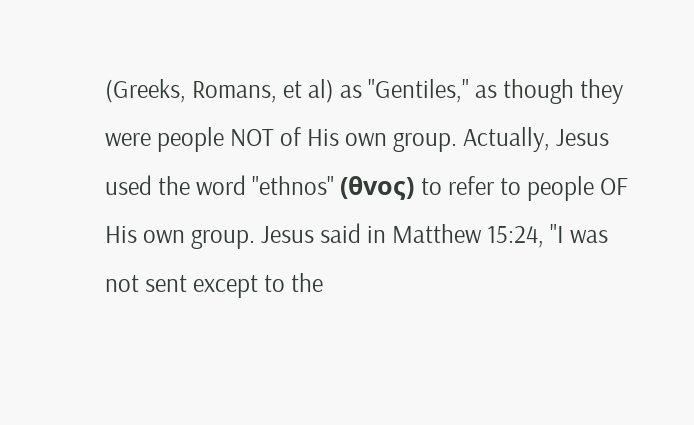(Greeks, Romans, et al) as "Gentiles," as though they were people NOT of His own group. Actually, Jesus used the word "ethnos" (θvoς) to refer to people OF His own group. Jesus said in Matthew 15:24, "I was not sent except to the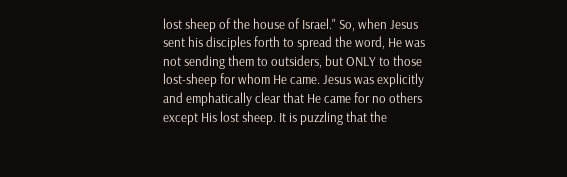lost sheep of the house of Israel." So, when Jesus sent his disciples forth to spread the word, He was not sending them to outsiders, but ONLY to those lost-sheep for whom He came. Jesus was explicitly and emphatically clear that He came for no others except His lost sheep. It is puzzling that the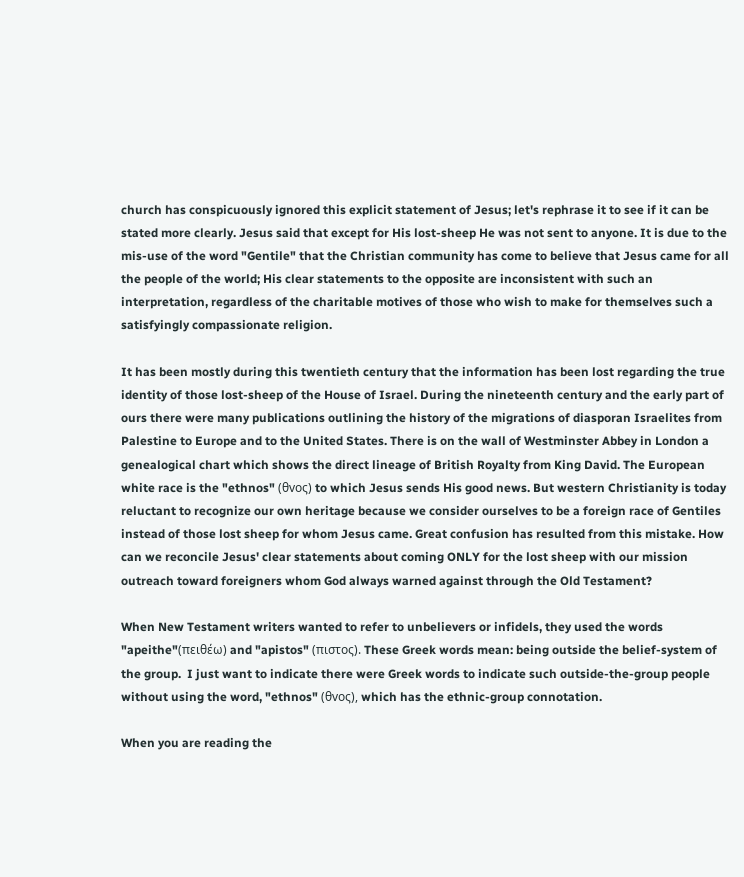church has conspicuously ignored this explicit statement of Jesus; let's rephrase it to see if it can be stated more clearly. Jesus said that except for His lost-sheep He was not sent to anyone. It is due to the mis-use of the word "Gentile" that the Christian community has come to believe that Jesus came for all the people of the world; His clear statements to the opposite are inconsistent with such an interpretation, regardless of the charitable motives of those who wish to make for themselves such a satisfyingly compassionate religion.

It has been mostly during this twentieth century that the information has been lost regarding the true identity of those lost-sheep of the House of Israel. During the nineteenth century and the early part of ours there were many publications outlining the history of the migrations of diasporan Israelites from Palestine to Europe and to the United States. There is on the wall of Westminster Abbey in London a genealogical chart which shows the direct lineage of British Royalty from King David. The European white race is the "ethnos" (θvoς) to which Jesus sends His good news. But western Christianity is today reluctant to recognize our own heritage because we consider ourselves to be a foreign race of Gentiles instead of those lost sheep for whom Jesus came. Great confusion has resulted from this mistake. How can we reconcile Jesus' clear statements about coming ONLY for the lost sheep with our mission outreach toward foreigners whom God always warned against through the Old Testament?

When New Testament writers wanted to refer to unbelievers or infidels, they used the words "apeithe"(πειθέω) and "apistos" (πιστoς). These Greek words mean: being outside the belief-system of the group.  I just want to indicate there were Greek words to indicate such outside-the-group people without using the word, "ethnos" (θvoς), which has the ethnic-group connotation.

When you are reading the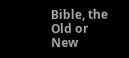Bible, the Old or New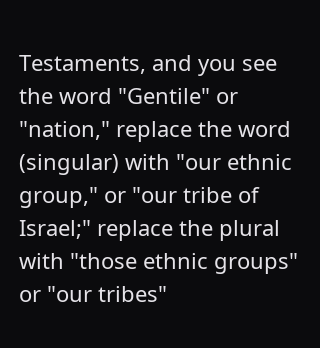Testaments, and you see the word "Gentile" or "nation," replace the word (singular) with "our ethnic group," or "our tribe of Israel;" replace the plural with "those ethnic groups" or "our tribes"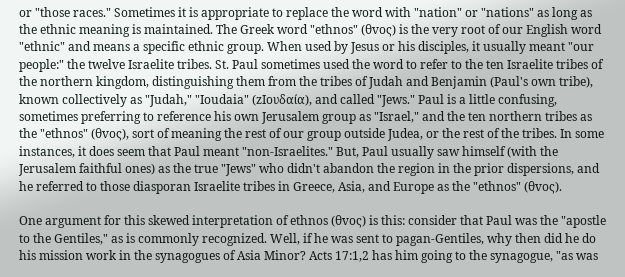or "those races." Sometimes it is appropriate to replace the word with "nation" or "nations" as long as the ethnic meaning is maintained. The Greek word "ethnos" (θvoς) is the very root of our English word "ethnic" and means a specific ethnic group. When used by Jesus or his disciples, it usually meant "our people:" the twelve Israelite tribes. St. Paul sometimes used the word to refer to the ten Israelite tribes of the northern kingdom, distinguishing them from the tribes of Judah and Benjamin (Paul's own tribe), known collectively as "Judah," "Ioudaia" (zIoυδαία), and called "Jews." Paul is a little confusing, sometimes preferring to reference his own Jerusalem group as "Israel," and the ten northern tribes as the "ethnos" (θvoς), sort of meaning the rest of our group outside Judea, or the rest of the tribes. In some instances, it does seem that Paul meant "non-Israelites." But, Paul usually saw himself (with the Jerusalem faithful ones) as the true "Jews" who didn't abandon the region in the prior dispersions, and he referred to those diasporan Israelite tribes in Greece, Asia, and Europe as the "ethnos" (θvoς).

One argument for this skewed interpretation of ethnos (θvoς) is this: consider that Paul was the "apostle to the Gentiles," as is commonly recognized. Well, if he was sent to pagan-Gentiles, why then did he do his mission work in the synagogues of Asia Minor? Acts 17:1,2 has him going to the synagogue, "as was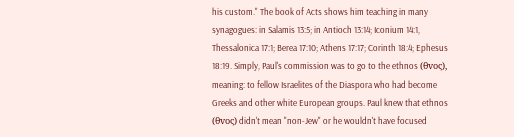his custom." The book of Acts shows him teaching in many synagogues: in Salamis 13:5; in Antioch 13:14; Iconium 14:1, Thessalonica 17:1; Berea 17:10; Athens 17:17; Corinth 18:4; Ephesus 18:19. Simply, Paul's commission was to go to the ethnos (θvoς), meaning: to fellow Israelites of the Diaspora who had become Greeks and other white European groups. Paul knew that ethnos (θvoς) didn't mean "non-Jew" or he wouldn't have focused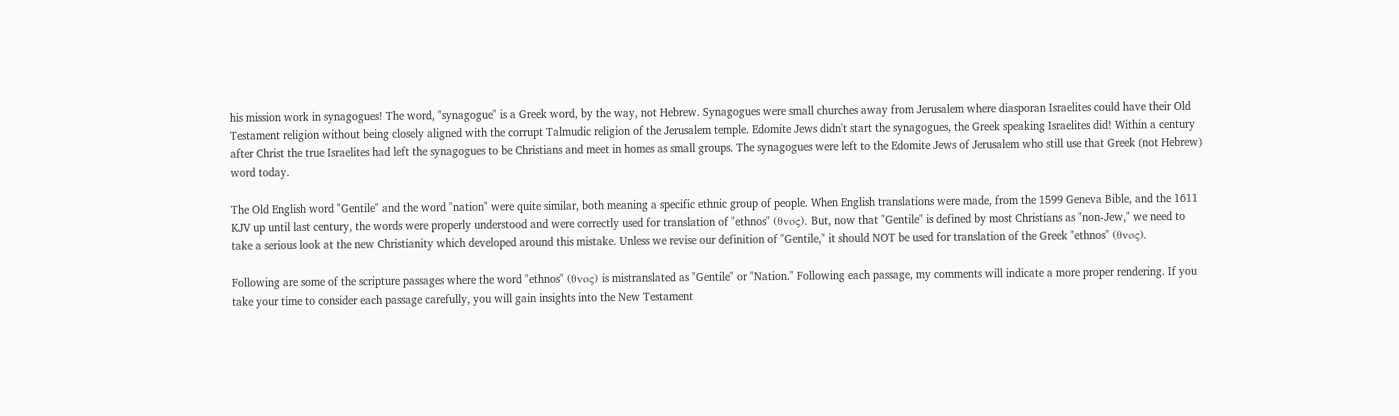his mission work in synagogues! The word, "synagogue" is a Greek word, by the way, not Hebrew. Synagogues were small churches away from Jerusalem where diasporan Israelites could have their Old Testament religion without being closely aligned with the corrupt Talmudic religion of the Jerusalem temple. Edomite Jews didn't start the synagogues, the Greek speaking Israelites did! Within a century after Christ the true Israelites had left the synagogues to be Christians and meet in homes as small groups. The synagogues were left to the Edomite Jews of Jerusalem who still use that Greek (not Hebrew) word today.

The Old English word "Gentile" and the word "nation" were quite similar, both meaning a specific ethnic group of people. When English translations were made, from the 1599 Geneva Bible, and the 1611 KJV up until last century, the words were properly understood and were correctly used for translation of "ethnos" (θvoς). But, now that "Gentile" is defined by most Christians as "non-Jew," we need to take a serious look at the new Christianity which developed around this mistake. Unless we revise our definition of "Gentile," it should NOT be used for translation of the Greek "ethnos" (θvoς).

Following are some of the scripture passages where the word "ethnos" (θvoς) is mistranslated as "Gentile" or "Nation." Following each passage, my comments will indicate a more proper rendering. If you take your time to consider each passage carefully, you will gain insights into the New Testament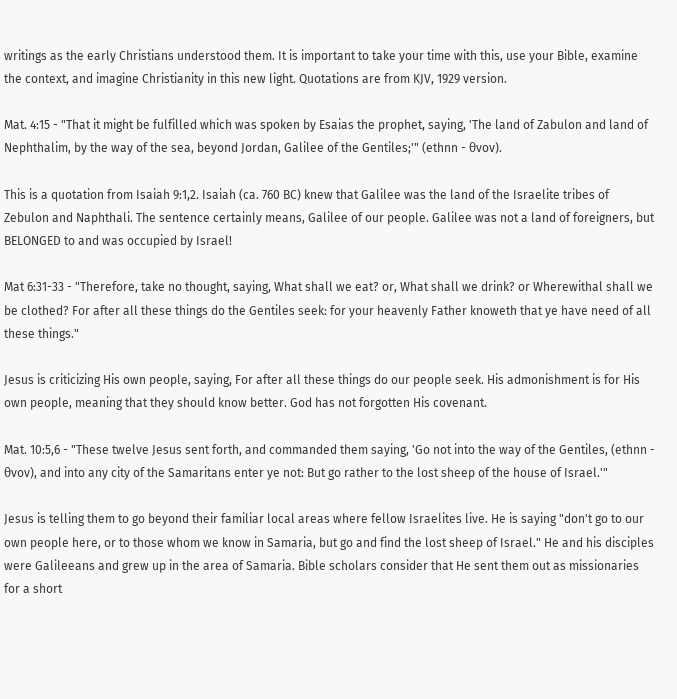writings as the early Christians understood them. It is important to take your time with this, use your Bible, examine the context, and imagine Christianity in this new light. Quotations are from KJV, 1929 version.

Mat. 4:15 - "That it might be fulfilled which was spoken by Esaias the prophet, saying, 'The land of Zabulon and land of Nephthalim, by the way of the sea, beyond Jordan, Galilee of the Gentiles;'" (ethnn - θvov).

This is a quotation from Isaiah 9:1,2. Isaiah (ca. 760 BC) knew that Galilee was the land of the Israelite tribes of Zebulon and Naphthali. The sentence certainly means, Galilee of our people. Galilee was not a land of foreigners, but BELONGED to and was occupied by Israel!

Mat 6:31-33 - "Therefore, take no thought, saying, What shall we eat? or, What shall we drink? or Wherewithal shall we be clothed? For after all these things do the Gentiles seek: for your heavenly Father knoweth that ye have need of all these things."

Jesus is criticizing His own people, saying, For after all these things do our people seek. His admonishment is for His own people, meaning that they should know better. God has not forgotten His covenant.

Mat. 10:5,6 - "These twelve Jesus sent forth, and commanded them saying, 'Go not into the way of the Gentiles, (ethnn - θvov), and into any city of the Samaritans enter ye not: But go rather to the lost sheep of the house of Israel.'"

Jesus is telling them to go beyond their familiar local areas where fellow Israelites live. He is saying "don't go to our own people here, or to those whom we know in Samaria, but go and find the lost sheep of Israel." He and his disciples were Galileeans and grew up in the area of Samaria. Bible scholars consider that He sent them out as missionaries for a short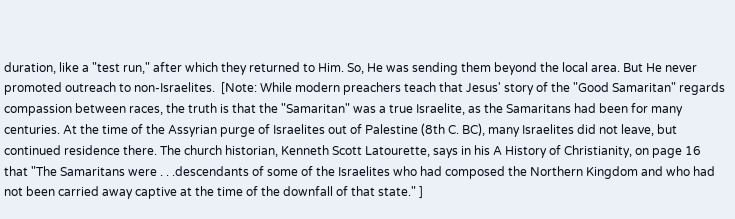duration, like a "test run," after which they returned to Him. So, He was sending them beyond the local area. But He never promoted outreach to non-Israelites.  [Note: While modern preachers teach that Jesus' story of the "Good Samaritan" regards compassion between races, the truth is that the "Samaritan" was a true Israelite, as the Samaritans had been for many centuries. At the time of the Assyrian purge of Israelites out of Palestine (8th C. BC), many Israelites did not leave, but continued residence there. The church historian, Kenneth Scott Latourette, says in his A History of Christianity, on page 16 that "The Samaritans were . . .descendants of some of the Israelites who had composed the Northern Kingdom and who had not been carried away captive at the time of the downfall of that state." ]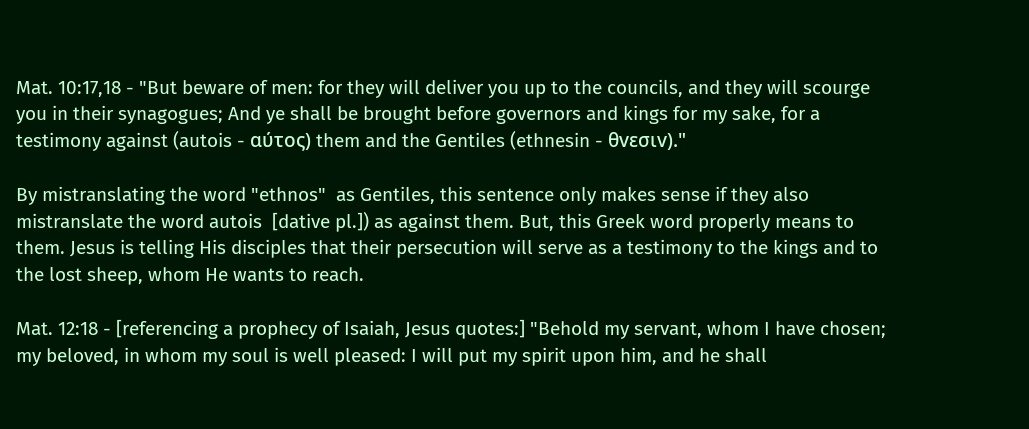Mat. 10:17,18 - "But beware of men: for they will deliver you up to the councils, and they will scourge you in their synagogues; And ye shall be brought before governors and kings for my sake, for a testimony against (autois - αύτoς) them and the Gentiles (ethnesin - θvεσιv)."

By mistranslating the word "ethnos"  as Gentiles, this sentence only makes sense if they also mistranslate the word autois  [dative pl.]) as against them. But, this Greek word properly means to them. Jesus is telling His disciples that their persecution will serve as a testimony to the kings and to the lost sheep, whom He wants to reach.

Mat. 12:18 - [referencing a prophecy of Isaiah, Jesus quotes:] "Behold my servant, whom I have chosen; my beloved, in whom my soul is well pleased: I will put my spirit upon him, and he shall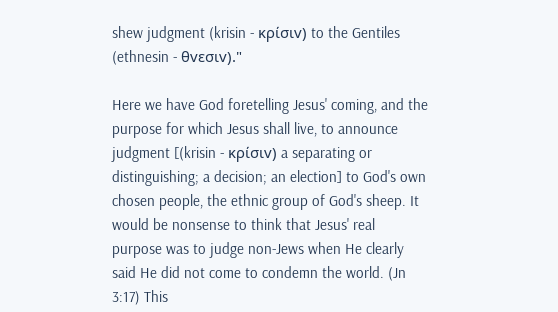shew judgment (krisin - κρίσιv) to the Gentiles (ethnesin - θvεσιv)."

Here we have God foretelling Jesus' coming, and the purpose for which Jesus shall live, to announce judgment [(krisin - κρίσιv) a separating or distinguishing; a decision; an election] to God's own chosen people, the ethnic group of God's sheep. It would be nonsense to think that Jesus' real purpose was to judge non-Jews when He clearly said He did not come to condemn the world. (Jn 3:17) This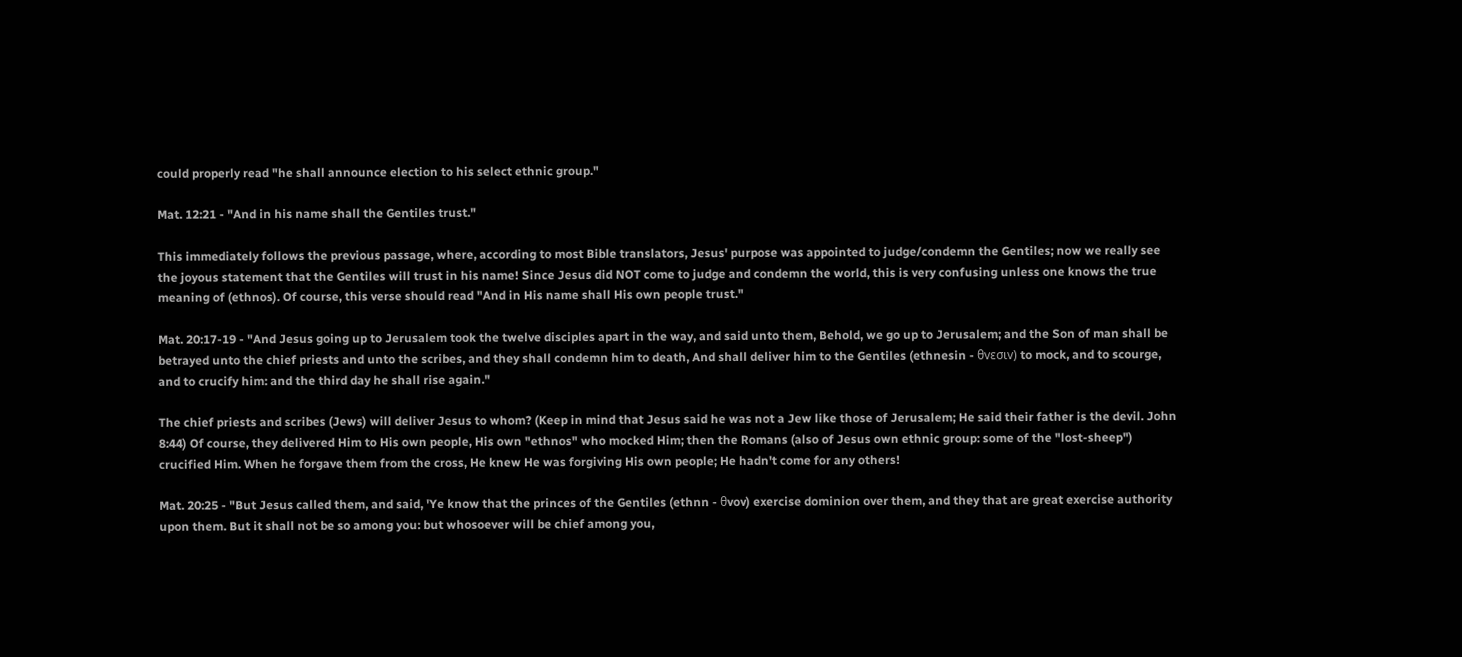could properly read "he shall announce election to his select ethnic group."

Mat. 12:21 - "And in his name shall the Gentiles trust."

This immediately follows the previous passage, where, according to most Bible translators, Jesus' purpose was appointed to judge/condemn the Gentiles; now we really see the joyous statement that the Gentiles will trust in his name! Since Jesus did NOT come to judge and condemn the world, this is very confusing unless one knows the true meaning of (ethnos). Of course, this verse should read "And in His name shall His own people trust."

Mat. 20:17-19 - "And Jesus going up to Jerusalem took the twelve disciples apart in the way, and said unto them, Behold, we go up to Jerusalem; and the Son of man shall be betrayed unto the chief priests and unto the scribes, and they shall condemn him to death, And shall deliver him to the Gentiles (ethnesin - θvεσιv) to mock, and to scourge, and to crucify him: and the third day he shall rise again."

The chief priests and scribes (Jews) will deliver Jesus to whom? (Keep in mind that Jesus said he was not a Jew like those of Jerusalem; He said their father is the devil. John 8:44) Of course, they delivered Him to His own people, His own "ethnos" who mocked Him; then the Romans (also of Jesus own ethnic group: some of the "lost-sheep") crucified Him. When he forgave them from the cross, He knew He was forgiving His own people; He hadn't come for any others!

Mat. 20:25 - "But Jesus called them, and said, 'Ye know that the princes of the Gentiles (ethnn - θvov) exercise dominion over them, and they that are great exercise authority upon them. But it shall not be so among you: but whosoever will be chief among you,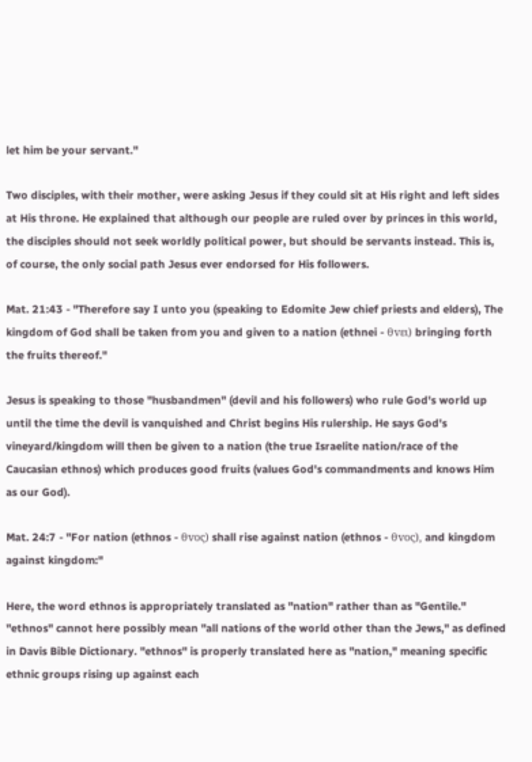let him be your servant."

Two disciples, with their mother, were asking Jesus if they could sit at His right and left sides at His throne. He explained that although our people are ruled over by princes in this world, the disciples should not seek worldly political power, but should be servants instead. This is, of course, the only social path Jesus ever endorsed for His followers.

Mat. 21:43 - "Therefore say I unto you (speaking to Edomite Jew chief priests and elders), The kingdom of God shall be taken from you and given to a nation (ethnei - θvει) bringing forth the fruits thereof."

Jesus is speaking to those "husbandmen" (devil and his followers) who rule God's world up until the time the devil is vanquished and Christ begins His rulership. He says God's vineyard/kingdom will then be given to a nation (the true Israelite nation/race of the Caucasian ethnos) which produces good fruits (values God's commandments and knows Him as our God).

Mat. 24:7 - "For nation (ethnos - θvoς) shall rise against nation (ethnos - θvoς), and kingdom against kingdom:"

Here, the word ethnos is appropriately translated as "nation" rather than as "Gentile." "ethnos" cannot here possibly mean "all nations of the world other than the Jews," as defined in Davis Bible Dictionary. "ethnos" is properly translated here as "nation," meaning specific ethnic groups rising up against each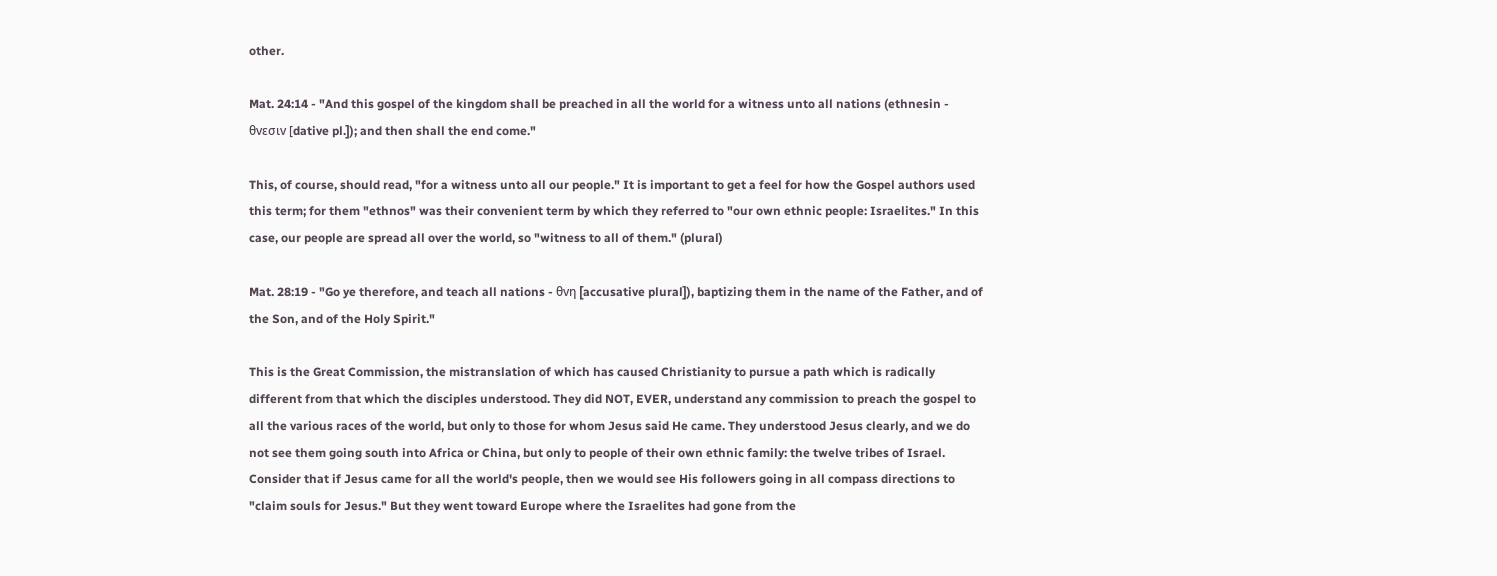other.

Mat. 24:14 - "And this gospel of the kingdom shall be preached in all the world for a witness unto all nations (ethnesin - θvεσιv [dative pl.]); and then shall the end come."

This, of course, should read, "for a witness unto all our people." It is important to get a feel for how the Gospel authors used this term; for them "ethnos" was their convenient term by which they referred to "our own ethnic people: Israelites." In this case, our people are spread all over the world, so "witness to all of them." (plural)

Mat. 28:19 - "Go ye therefore, and teach all nations - θvη [accusative plural]), baptizing them in the name of the Father, and of the Son, and of the Holy Spirit."

This is the Great Commission, the mistranslation of which has caused Christianity to pursue a path which is radically different from that which the disciples understood. They did NOT, EVER, understand any commission to preach the gospel to all the various races of the world, but only to those for whom Jesus said He came. They understood Jesus clearly, and we do not see them going south into Africa or China, but only to people of their own ethnic family: the twelve tribes of Israel. Consider that if Jesus came for all the world's people, then we would see His followers going in all compass directions to "claim souls for Jesus." But they went toward Europe where the Israelites had gone from the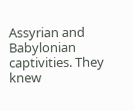Assyrian and Babylonian captivities. They knew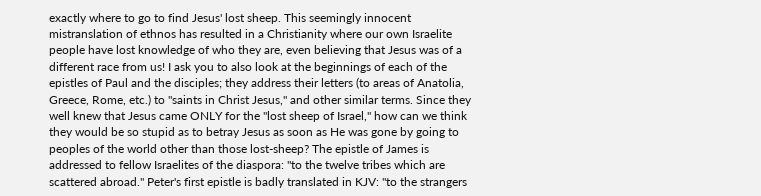exactly where to go to find Jesus' lost sheep. This seemingly innocent mistranslation of ethnos has resulted in a Christianity where our own Israelite people have lost knowledge of who they are, even believing that Jesus was of a different race from us! I ask you to also look at the beginnings of each of the epistles of Paul and the disciples; they address their letters (to areas of Anatolia, Greece, Rome, etc.) to "saints in Christ Jesus," and other similar terms. Since they well knew that Jesus came ONLY for the "lost sheep of Israel," how can we think they would be so stupid as to betray Jesus as soon as He was gone by going to peoples of the world other than those lost-sheep? The epistle of James is addressed to fellow Israelites of the diaspora: "to the twelve tribes which are scattered abroad." Peter's first epistle is badly translated in KJV: "to the strangers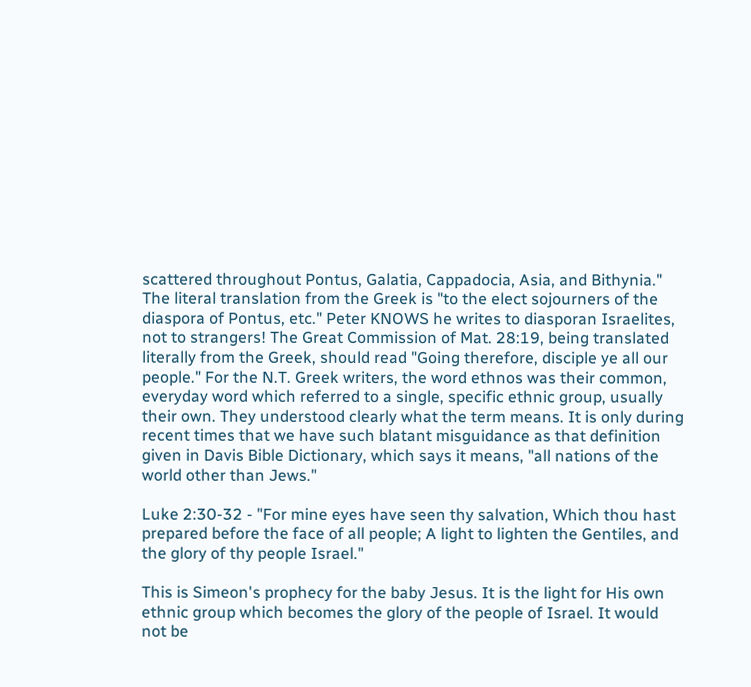scattered throughout Pontus, Galatia, Cappadocia, Asia, and Bithynia." The literal translation from the Greek is "to the elect sojourners of the diaspora of Pontus, etc." Peter KNOWS he writes to diasporan Israelites, not to strangers! The Great Commission of Mat. 28:19, being translated literally from the Greek, should read "Going therefore, disciple ye all our people." For the N.T. Greek writers, the word ethnos was their common, everyday word which referred to a single, specific ethnic group, usually their own. They understood clearly what the term means. It is only during recent times that we have such blatant misguidance as that definition given in Davis Bible Dictionary, which says it means, "all nations of the world other than Jews."

Luke 2:30-32 - "For mine eyes have seen thy salvation, Which thou hast prepared before the face of all people; A light to lighten the Gentiles, and the glory of thy people Israel."

This is Simeon's prophecy for the baby Jesus. It is the light for His own ethnic group which becomes the glory of the people of Israel. It would not be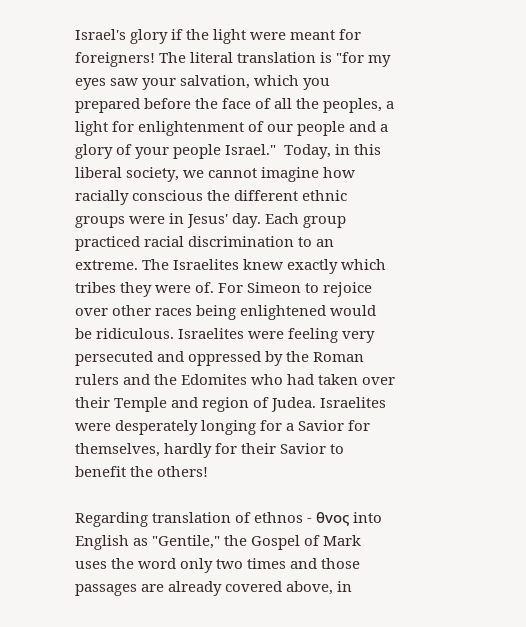Israel's glory if the light were meant for foreigners! The literal translation is "for my eyes saw your salvation, which you prepared before the face of all the peoples, a light for enlightenment of our people and a glory of your people Israel."  Today, in this liberal society, we cannot imagine how racially conscious the different ethnic groups were in Jesus' day. Each group practiced racial discrimination to an extreme. The Israelites knew exactly which tribes they were of. For Simeon to rejoice over other races being enlightened would be ridiculous. Israelites were feeling very persecuted and oppressed by the Roman rulers and the Edomites who had taken over their Temple and region of Judea. Israelites were desperately longing for a Savior for themselves, hardly for their Savior to benefit the others!

Regarding translation of ethnos - θvoς into English as "Gentile," the Gospel of Mark uses the word only two times and those passages are already covered above, in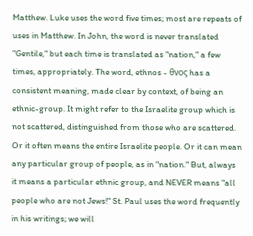Matthew. Luke uses the word five times; most are repeats of uses in Matthew. In John, the word is never translated "Gentile," but each time is translated as "nation," a few times, appropriately. The word, ethnos - θvoς has a consistent meaning, made clear by context, of being an ethnic-group. It might refer to the Israelite group which is not scattered, distinguished from those who are scattered. Or it often means the entire Israelite people. Or it can mean any particular group of people, as in "nation." But, always it means a particular ethnic group, and NEVER means "all people who are not Jews!" St. Paul uses the word frequently in his writings; we will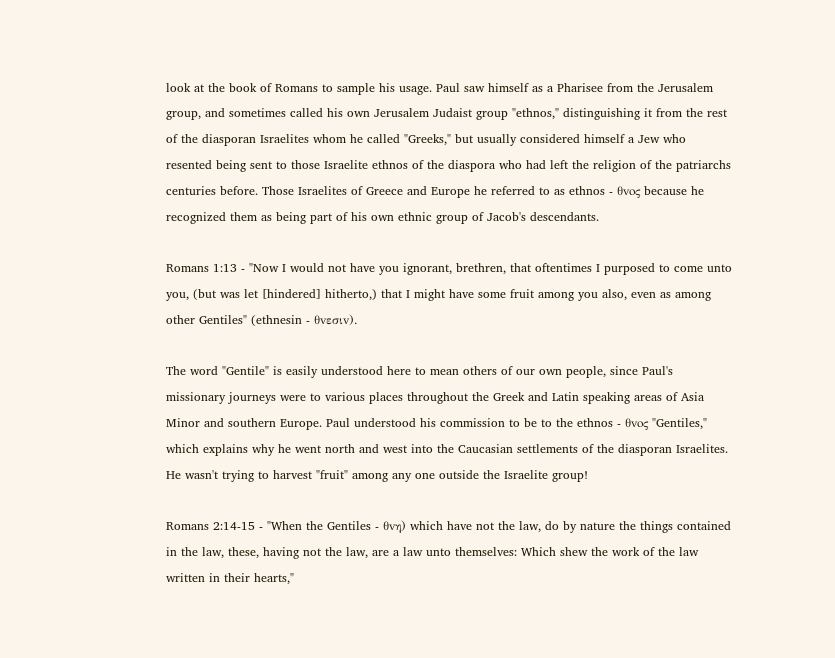look at the book of Romans to sample his usage. Paul saw himself as a Pharisee from the Jerusalem group, and sometimes called his own Jerusalem Judaist group "ethnos," distinguishing it from the rest of the diasporan Israelites whom he called "Greeks," but usually considered himself a Jew who resented being sent to those Israelite ethnos of the diaspora who had left the religion of the patriarchs centuries before. Those Israelites of Greece and Europe he referred to as ethnos - θvoς because he recognized them as being part of his own ethnic group of Jacob's descendants.

Romans 1:13 - "Now I would not have you ignorant, brethren, that oftentimes I purposed to come unto you, (but was let [hindered] hitherto,) that I might have some fruit among you also, even as among other Gentiles" (ethnesin - θvεσιv).

The word "Gentile" is easily understood here to mean others of our own people, since Paul's missionary journeys were to various places throughout the Greek and Latin speaking areas of Asia Minor and southern Europe. Paul understood his commission to be to the ethnos - θvoς "Gentiles," which explains why he went north and west into the Caucasian settlements of the diasporan Israelites. He wasn't trying to harvest "fruit" among any one outside the Israelite group!

Romans 2:14-15 - "When the Gentiles - θvη) which have not the law, do by nature the things contained in the law, these, having not the law, are a law unto themselves: Which shew the work of the law written in their hearts,"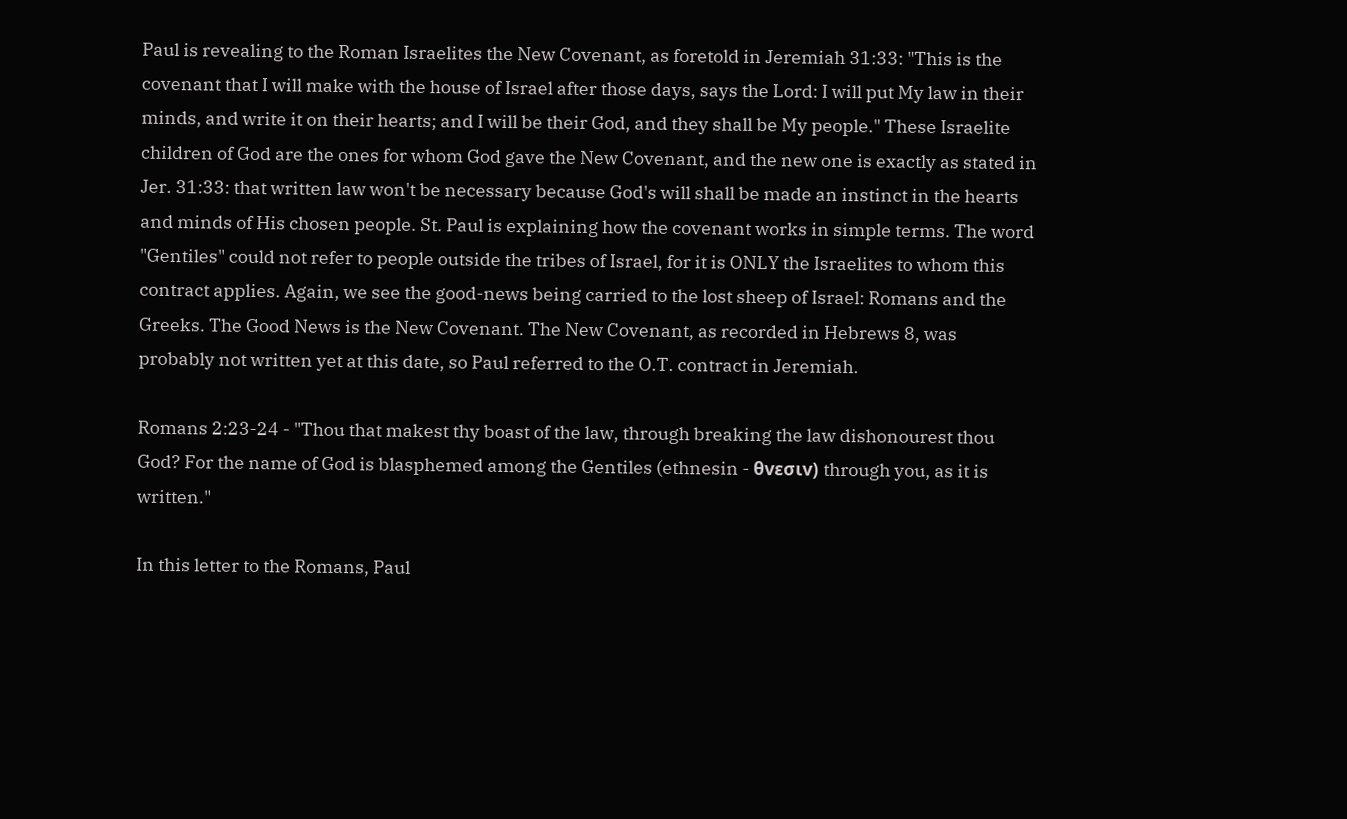Paul is revealing to the Roman Israelites the New Covenant, as foretold in Jeremiah 31:33: "This is the covenant that I will make with the house of Israel after those days, says the Lord: I will put My law in their minds, and write it on their hearts; and I will be their God, and they shall be My people." These Israelite children of God are the ones for whom God gave the New Covenant, and the new one is exactly as stated in Jer. 31:33: that written law won't be necessary because God's will shall be made an instinct in the hearts and minds of His chosen people. St. Paul is explaining how the covenant works in simple terms. The word "Gentiles" could not refer to people outside the tribes of Israel, for it is ONLY the Israelites to whom this contract applies. Again, we see the good-news being carried to the lost sheep of Israel: Romans and the Greeks. The Good News is the New Covenant. The New Covenant, as recorded in Hebrews 8, was probably not written yet at this date, so Paul referred to the O.T. contract in Jeremiah.

Romans 2:23-24 - "Thou that makest thy boast of the law, through breaking the law dishonourest thou God? For the name of God is blasphemed among the Gentiles (ethnesin - θvεσιv) through you, as it is written."

In this letter to the Romans, Paul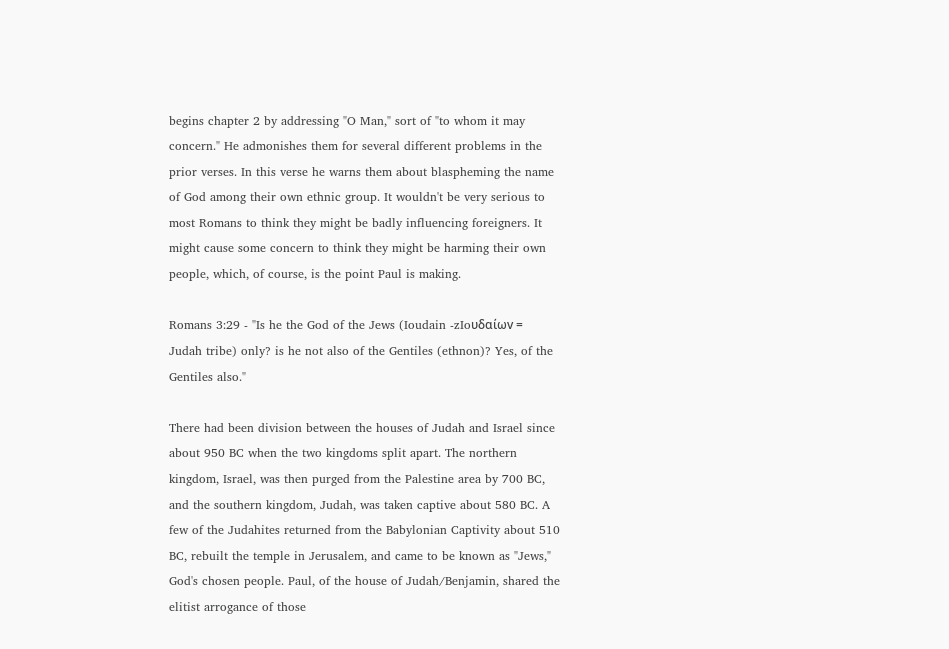begins chapter 2 by addressing "O Man," sort of "to whom it may concern." He admonishes them for several different problems in the prior verses. In this verse he warns them about blaspheming the name of God among their own ethnic group. It wouldn't be very serious to most Romans to think they might be badly influencing foreigners. It might cause some concern to think they might be harming their own people, which, of course, is the point Paul is making.

Romans 3:29 - "Is he the God of the Jews (Ioudain -zIoυδαίωv = Judah tribe) only? is he not also of the Gentiles (ethnon)? Yes, of the Gentiles also."

There had been division between the houses of Judah and Israel since about 950 BC when the two kingdoms split apart. The northern kingdom, Israel, was then purged from the Palestine area by 700 BC, and the southern kingdom, Judah, was taken captive about 580 BC. A few of the Judahites returned from the Babylonian Captivity about 510 BC, rebuilt the temple in Jerusalem, and came to be known as "Jews," God's chosen people. Paul, of the house of Judah/Benjamin, shared the elitist arrogance of those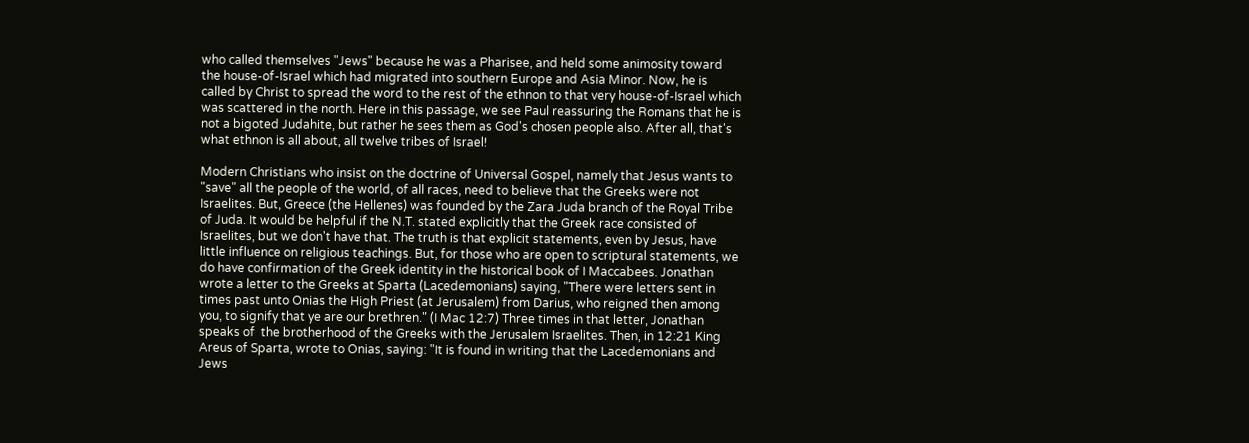who called themselves "Jews" because he was a Pharisee, and held some animosity toward the house-of-Israel which had migrated into southern Europe and Asia Minor. Now, he is called by Christ to spread the word to the rest of the ethnon to that very house-of-Israel which was scattered in the north. Here in this passage, we see Paul reassuring the Romans that he is not a bigoted Judahite, but rather he sees them as God's chosen people also. After all, that's what ethnon is all about, all twelve tribes of Israel!

Modern Christians who insist on the doctrine of Universal Gospel, namely that Jesus wants to "save" all the people of the world, of all races, need to believe that the Greeks were not Israelites. But, Greece (the Hellenes) was founded by the Zara Juda branch of the Royal Tribe of Juda. It would be helpful if the N.T. stated explicitly that the Greek race consisted of Israelites, but we don't have that. The truth is that explicit statements, even by Jesus, have little influence on religious teachings. But, for those who are open to scriptural statements, we do have confirmation of the Greek identity in the historical book of I Maccabees. Jonathan wrote a letter to the Greeks at Sparta (Lacedemonians) saying, "There were letters sent in times past unto Onias the High Priest (at Jerusalem) from Darius, who reigned then among you, to signify that ye are our brethren." (I Mac 12:7) Three times in that letter, Jonathan speaks of  the brotherhood of the Greeks with the Jerusalem Israelites. Then, in 12:21 King Areus of Sparta, wrote to Onias, saying: "It is found in writing that the Lacedemonians and Jews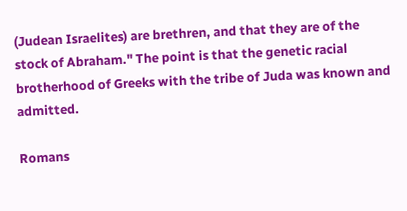(Judean Israelites) are brethren, and that they are of the stock of Abraham." The point is that the genetic racial brotherhood of Greeks with the tribe of Juda was known and admitted.

Romans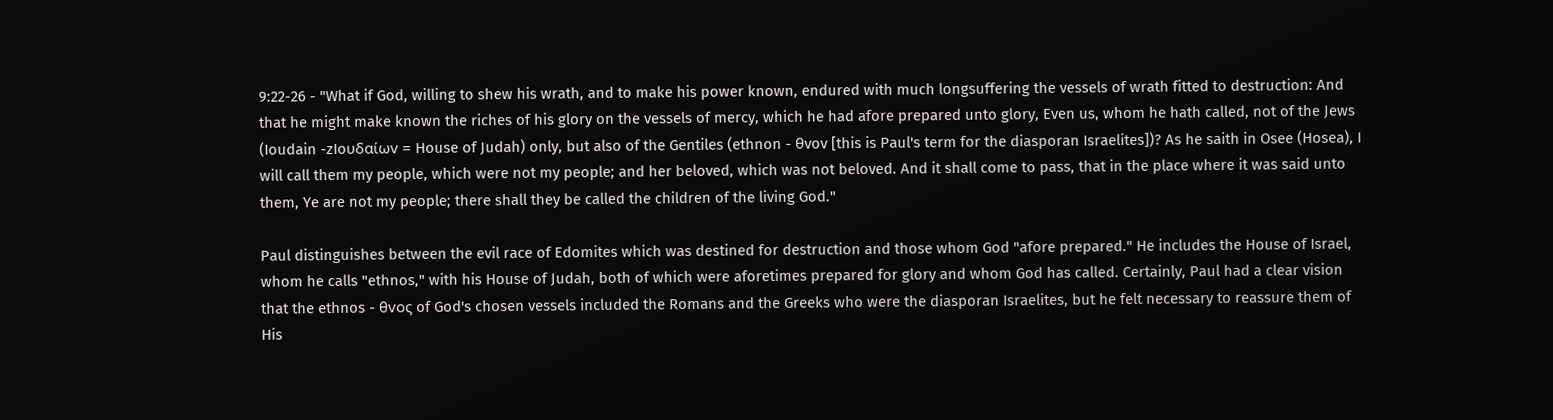9:22-26 - "What if God, willing to shew his wrath, and to make his power known, endured with much longsuffering the vessels of wrath fitted to destruction: And that he might make known the riches of his glory on the vessels of mercy, which he had afore prepared unto glory, Even us, whom he hath called, not of the Jews (Ioudain -zIoυδαίωv = House of Judah) only, but also of the Gentiles (ethnon - θvov [this is Paul's term for the diasporan Israelites])? As he saith in Osee (Hosea), I will call them my people, which were not my people; and her beloved, which was not beloved. And it shall come to pass, that in the place where it was said unto them, Ye are not my people; there shall they be called the children of the living God."

Paul distinguishes between the evil race of Edomites which was destined for destruction and those whom God "afore prepared." He includes the House of Israel, whom he calls "ethnos," with his House of Judah, both of which were aforetimes prepared for glory and whom God has called. Certainly, Paul had a clear vision that the ethnos - θvoς of God's chosen vessels included the Romans and the Greeks who were the diasporan Israelites, but he felt necessary to reassure them of His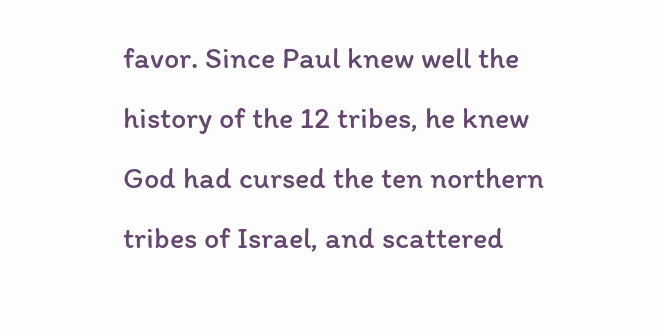favor. Since Paul knew well the history of the 12 tribes, he knew God had cursed the ten northern tribes of Israel, and scattered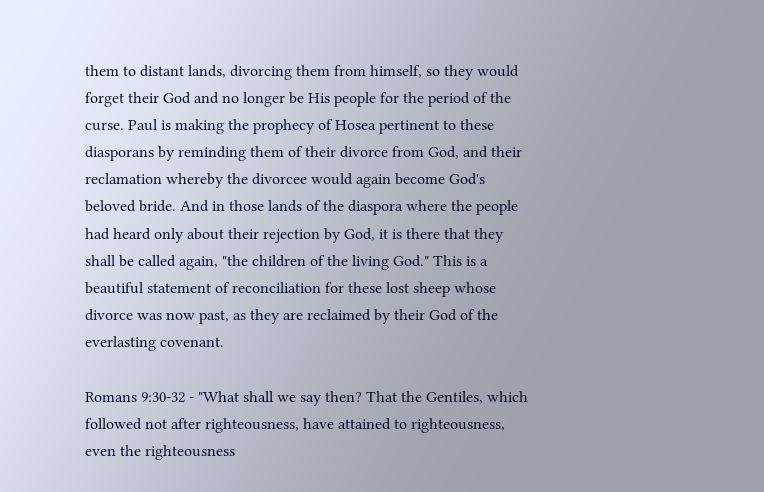them to distant lands, divorcing them from himself, so they would forget their God and no longer be His people for the period of the curse. Paul is making the prophecy of Hosea pertinent to these diasporans by reminding them of their divorce from God, and their reclamation whereby the divorcee would again become God's beloved bride. And in those lands of the diaspora where the people had heard only about their rejection by God, it is there that they shall be called again, "the children of the living God." This is a beautiful statement of reconciliation for these lost sheep whose divorce was now past, as they are reclaimed by their God of the everlasting covenant.

Romans 9:30-32 - "What shall we say then? That the Gentiles, which followed not after righteousness, have attained to righteousness, even the righteousness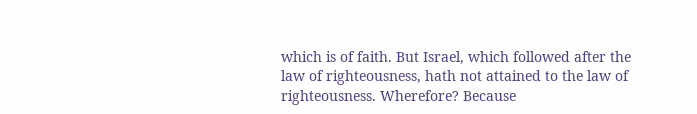which is of faith. But Israel, which followed after the law of righteousness, hath not attained to the law of righteousness. Wherefore? Because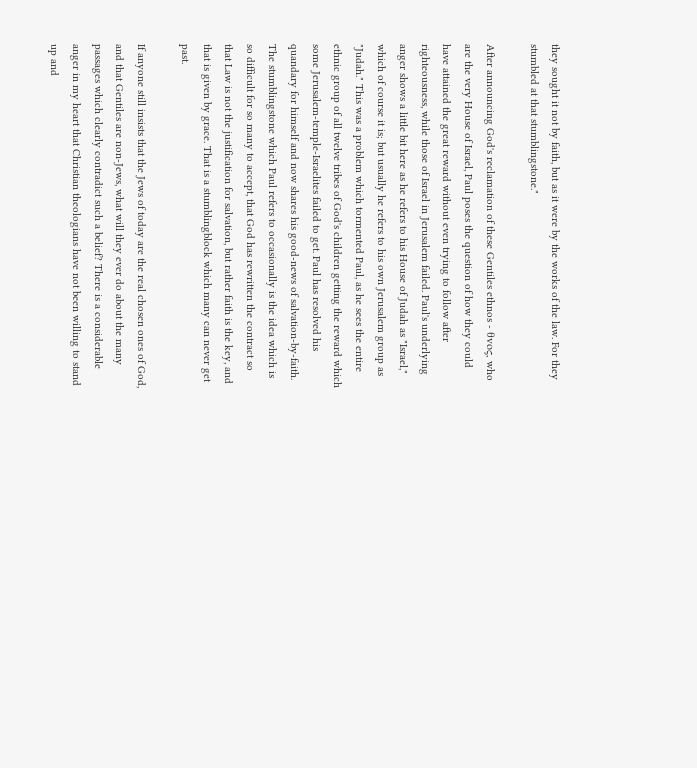they sought it not by faith, but as it were by the works of the law. For they stumbled at that stumblingstone."

After announcing God's reclamation of these Gentiles ethnos - θvoς, who are the very House of Israel, Paul poses the question of how they could have attained the great reward without even trying to follow after righteousness, while those of Israel in Jerusalem failed. Paul's underlying anger shows a little bit here as he refers to his House of Judah as "Israel," which of course it is; but usually he refers to his own Jerusalem group as "Judah." This was a problem which tormented Paul, as he sees the entire ethnic group of all twelve tribes of God's children getting the reward which some Jerusalem-temple-Israelites failed to get. Paul has resolved his quandary for himself and now shares his good-news of salvation-by-faith. The stumblingstone which Paul refers to occasionally is the idea which is so difficult for so many to accept, that God has rewritten the contract so that Law is not the justification for salvation, but rather faith is the key, and that is given by grace. That is a stumblingblock which many can never get past.

If anyone still insists that the Jews of today are the real chosen ones of God, and that Gentiles are non-Jews, what will they ever do about the many passages which clearly contradict such a belief? There is a considerable anger in my heart that Christian theologians have not been willing to stand up and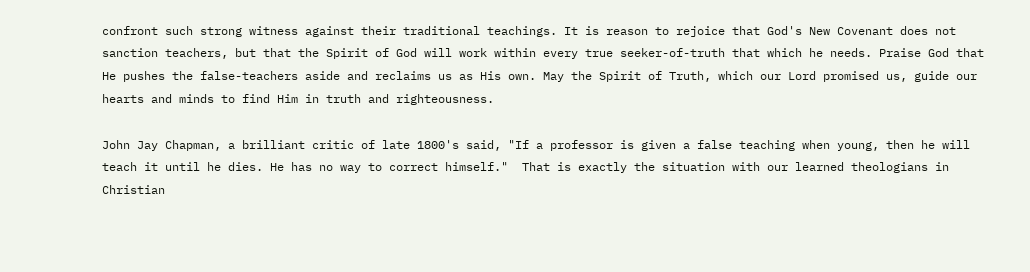confront such strong witness against their traditional teachings. It is reason to rejoice that God's New Covenant does not sanction teachers, but that the Spirit of God will work within every true seeker-of-truth that which he needs. Praise God that He pushes the false-teachers aside and reclaims us as His own. May the Spirit of Truth, which our Lord promised us, guide our hearts and minds to find Him in truth and righteousness.

John Jay Chapman, a brilliant critic of late 1800's said, "If a professor is given a false teaching when young, then he will teach it until he dies. He has no way to correct himself."  That is exactly the situation with our learned theologians in Christian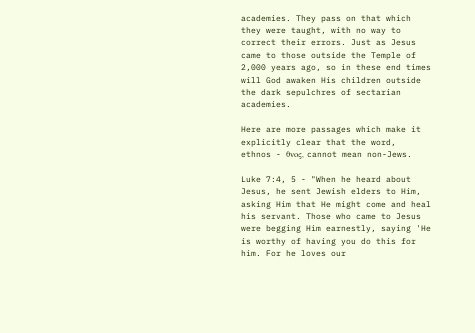academies. They pass on that which they were taught, with no way to correct their errors. Just as Jesus came to those outside the Temple of 2,000 years ago, so in these end times will God awaken His children outside the dark sepulchres of sectarian academies.

Here are more passages which make it explicitly clear that the word,  ethnos - θvoς, cannot mean non-Jews.

Luke 7:4, 5 - "When he heard about Jesus, he sent Jewish elders to Him, asking Him that He might come and heal his servant. Those who came to Jesus were begging Him earnestly, saying 'He is worthy of having you do this for him. For he loves our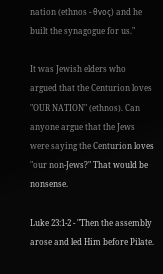nation (ethnos - θvoς) and he built the synagogue for us."

It was Jewish elders who argued that the Centurion loves "OUR NATION" (ethnos). Can anyone argue that the Jews were saying the Centurion loves "our non-Jews?" That would be nonsense.

Luke 23:1-2 - "Then the assembly arose and led Him before Pilate.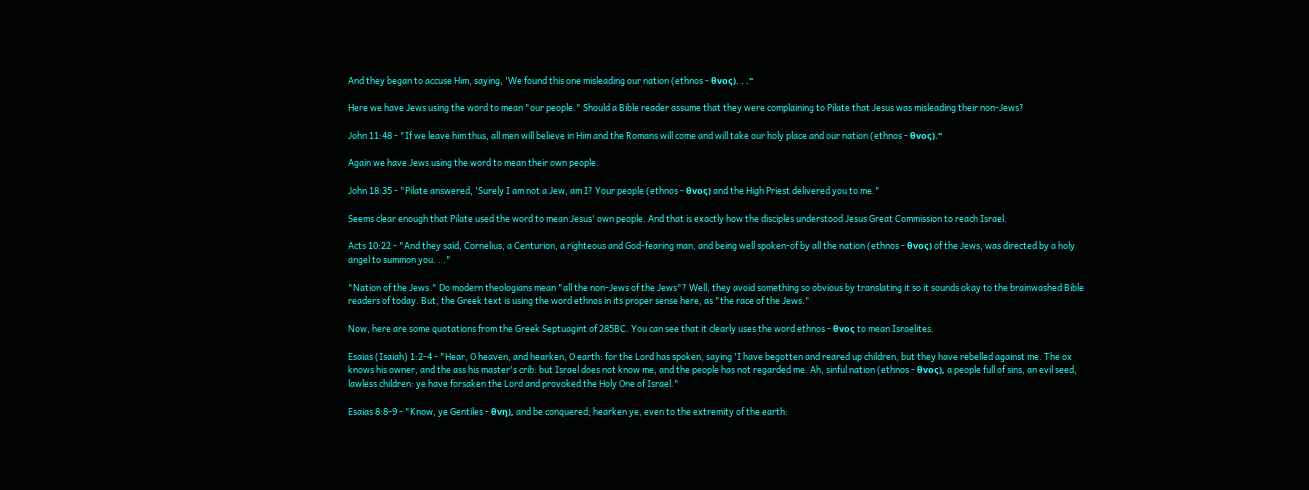And they began to accuse Him, saying, 'We found this one misleading our nation (ethnos - θvoς). . ."

Here we have Jews using the word to mean "our people." Should a Bible reader assume that they were complaining to Pilate that Jesus was misleading their non-Jews?

John 11:48 - "If we leave him thus, all men will believe in Him and the Romans will come and will take our holy place and our nation (ethnos - θvoς)."

Again we have Jews using the word to mean their own people.

John 18:35 - "Pilate answered, 'Surely I am not a Jew, am I? Your people (ethnos - θvoς) and the High Priest delivered you to me."

Seems clear enough that Pilate used the word to mean Jesus' own people. And that is exactly how the disciples understood Jesus Great Commission to reach Israel.

Acts 10:22 - "And they said, Cornelius, a Centurion, a righteous and God-fearing man, and being well spoken-of by all the nation (ethnos - θvoς) of the Jews, was directed by a holy angel to summon you. . ."

"Nation of the Jews." Do modern theologians mean "all the non-Jews of the Jews"? Well, they avoid something so obvious by translating it so it sounds okay to the brainwashed Bible readers of today. But, the Greek text is using the word ethnos in its proper sense here, as "the race of the Jews."

Now, here are some quotations from the Greek Septuagint of 285BC. You can see that it clearly uses the word ethnos - θvoς to mean Israelites.

Esaias (Isaiah) 1:2-4 - "Hear, O heaven, and hearken, O earth: for the Lord has spoken, saying 'I have begotten and reared up children, but they have rebelled against me. The ox knows his owner, and the ass his master's crib: but Israel does not know me, and the people has not regarded me. Ah, sinful nation (ethnos - θvoς), a people full of sins, an evil seed, lawless children: ye have forsaken the Lord and provoked the Holy One of Israel."

Esaias 8:8-9 - "Know, ye Gentiles - θvη), and be conquered; hearken ye, even to the extremity of the earth: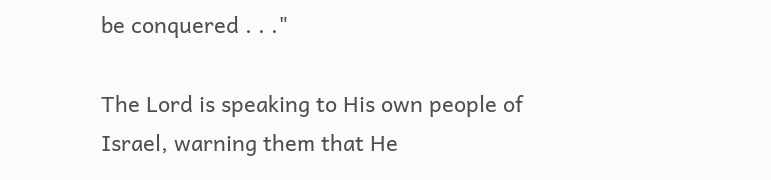be conquered . . ."

The Lord is speaking to His own people of Israel, warning them that He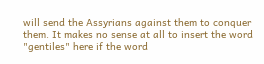will send the Assyrians against them to conquer them. It makes no sense at all to insert the word "gentiles" here if the word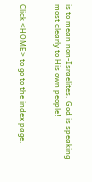is to mean non-Israelites. God is speaking most clearly to His own people!


Click <HOME> to go to the index page.